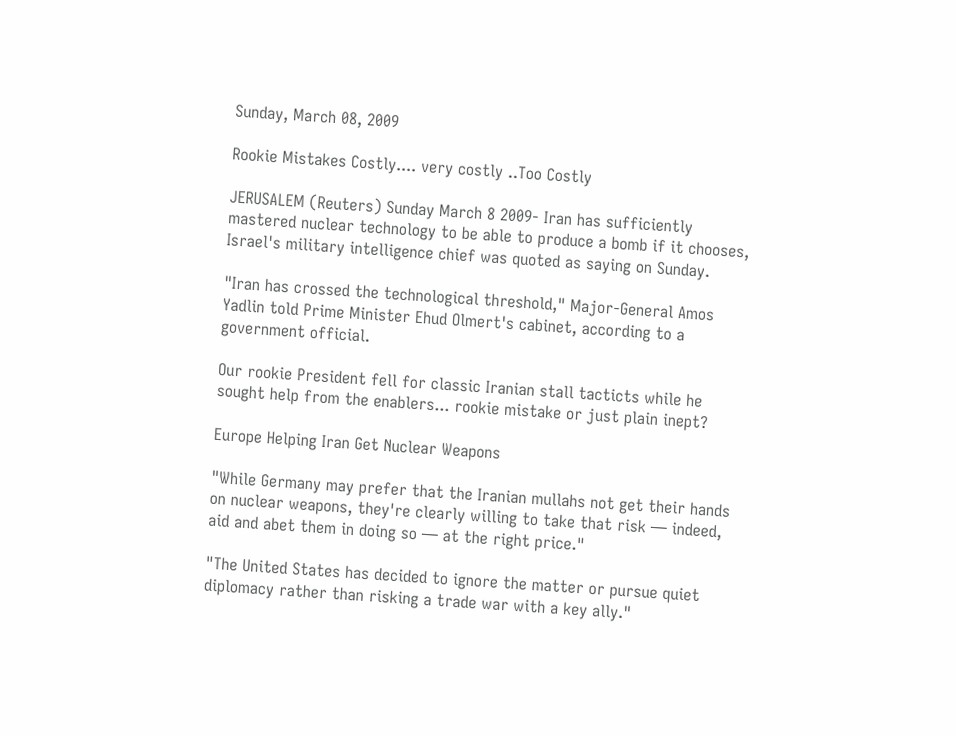Sunday, March 08, 2009

Rookie Mistakes Costly.... very costly ..Too Costly

JERUSALEM (Reuters) Sunday March 8 2009- Iran has sufficiently mastered nuclear technology to be able to produce a bomb if it chooses, Israel's military intelligence chief was quoted as saying on Sunday.

"Iran has crossed the technological threshold," Major-General Amos Yadlin told Prime Minister Ehud Olmert's cabinet, according to a government official.

Our rookie President fell for classic Iranian stall tacticts while he sought help from the enablers... rookie mistake or just plain inept?

Europe Helping Iran Get Nuclear Weapons

"While Germany may prefer that the Iranian mullahs not get their hands on nuclear weapons, they're clearly willing to take that risk — indeed, aid and abet them in doing so — at the right price."

"The United States has decided to ignore the matter or pursue quiet diplomacy rather than risking a trade war with a key ally."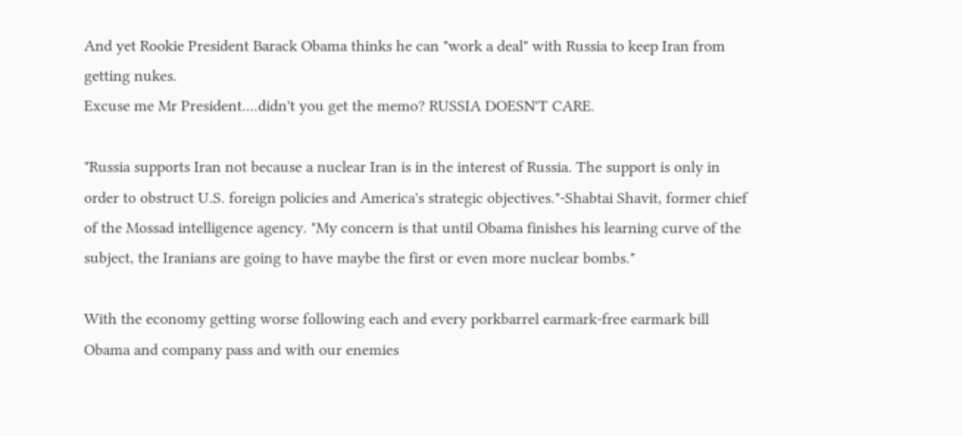And yet Rookie President Barack Obama thinks he can "work a deal" with Russia to keep Iran from getting nukes.
Excuse me Mr President....didn't you get the memo? RUSSIA DOESN'T CARE.

"Russia supports Iran not because a nuclear Iran is in the interest of Russia. The support is only in order to obstruct U.S. foreign policies and America's strategic objectives."-Shabtai Shavit, former chief of the Mossad intelligence agency. "My concern is that until Obama finishes his learning curve of the subject, the Iranians are going to have maybe the first or even more nuclear bombs."

With the economy getting worse following each and every porkbarrel earmark-free earmark bill Obama and company pass and with our enemies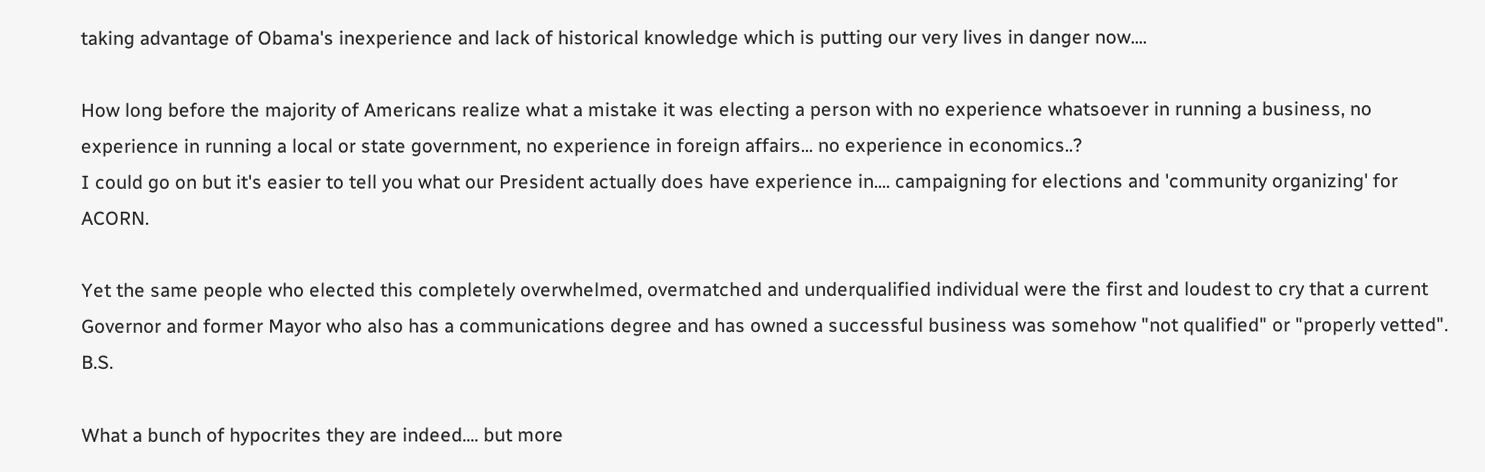taking advantage of Obama's inexperience and lack of historical knowledge which is putting our very lives in danger now....

How long before the majority of Americans realize what a mistake it was electing a person with no experience whatsoever in running a business, no experience in running a local or state government, no experience in foreign affairs... no experience in economics..?
I could go on but it's easier to tell you what our President actually does have experience in.... campaigning for elections and 'community organizing' for ACORN.

Yet the same people who elected this completely overwhelmed, overmatched and underqualified individual were the first and loudest to cry that a current Governor and former Mayor who also has a communications degree and has owned a successful business was somehow "not qualified" or "properly vetted". B.S.

What a bunch of hypocrites they are indeed.... but more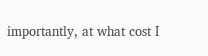importantly, at what cost I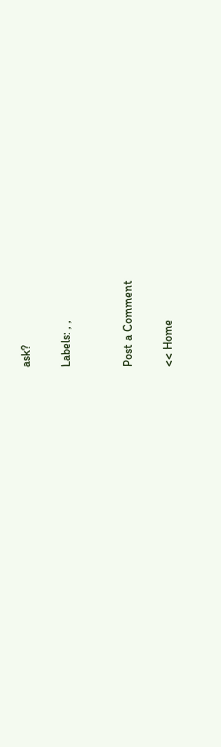ask?

Labels: , ,


Post a Comment

<< Home